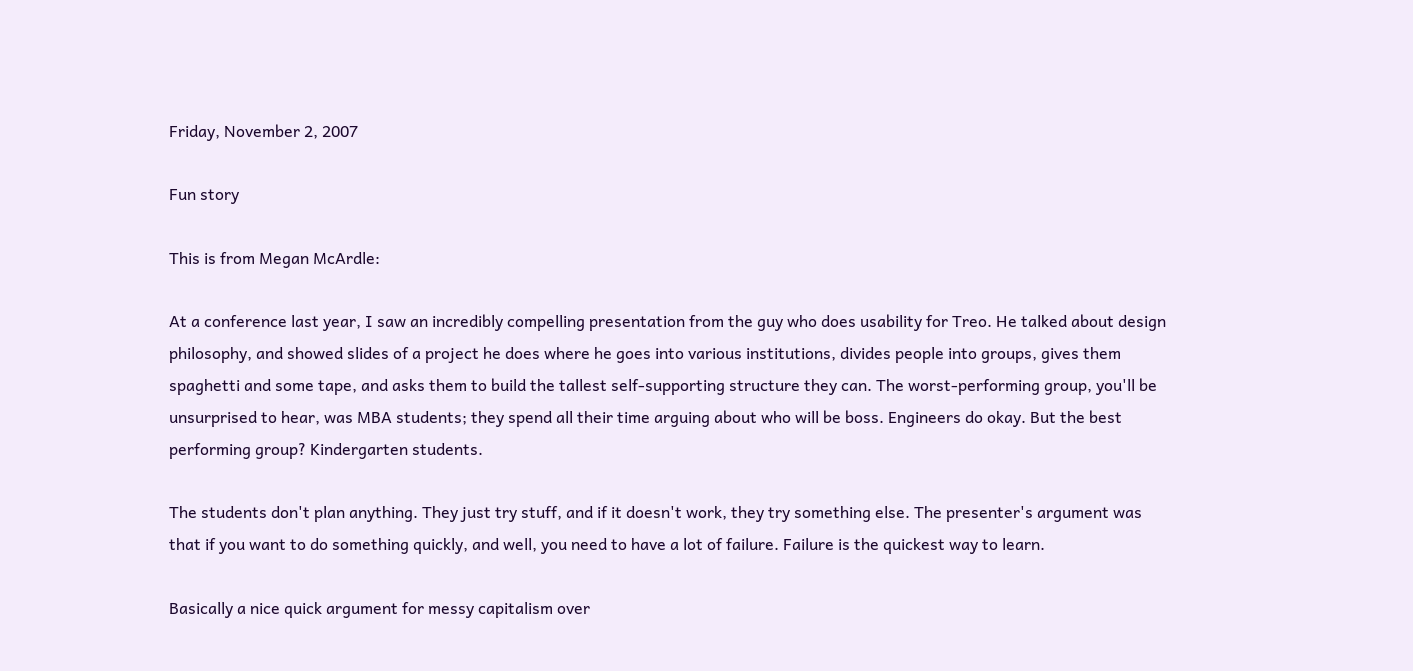Friday, November 2, 2007

Fun story

This is from Megan McArdle:

At a conference last year, I saw an incredibly compelling presentation from the guy who does usability for Treo. He talked about design philosophy, and showed slides of a project he does where he goes into various institutions, divides people into groups, gives them spaghetti and some tape, and asks them to build the tallest self-supporting structure they can. The worst-performing group, you'll be unsurprised to hear, was MBA students; they spend all their time arguing about who will be boss. Engineers do okay. But the best performing group? Kindergarten students.

The students don't plan anything. They just try stuff, and if it doesn't work, they try something else. The presenter's argument was that if you want to do something quickly, and well, you need to have a lot of failure. Failure is the quickest way to learn.

Basically a nice quick argument for messy capitalism over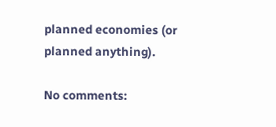planned economies (or planned anything).

No comments: